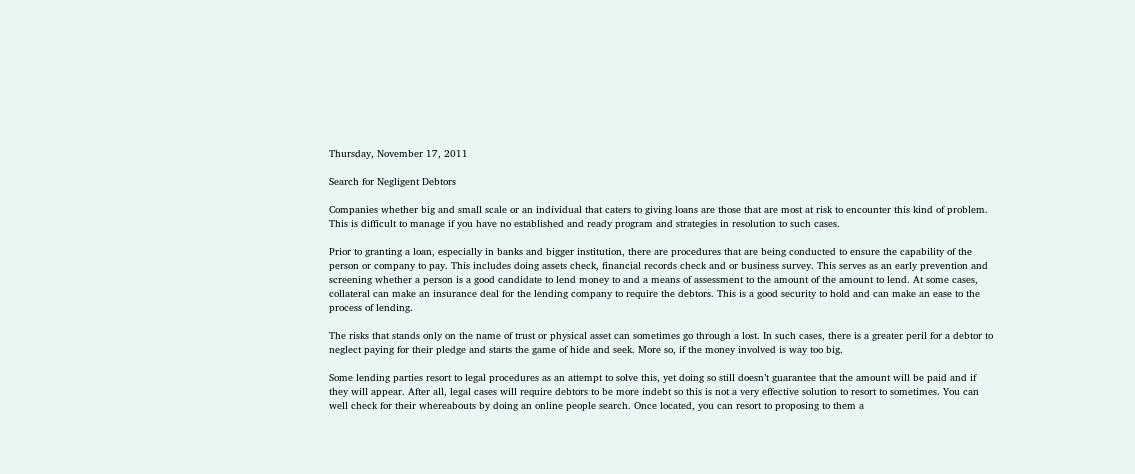Thursday, November 17, 2011

Search for Negligent Debtors

Companies whether big and small scale or an individual that caters to giving loans are those that are most at risk to encounter this kind of problem. This is difficult to manage if you have no established and ready program and strategies in resolution to such cases.

Prior to granting a loan, especially in banks and bigger institution, there are procedures that are being conducted to ensure the capability of the person or company to pay. This includes doing assets check, financial records check and or business survey. This serves as an early prevention and screening whether a person is a good candidate to lend money to and a means of assessment to the amount of the amount to lend. At some cases, collateral can make an insurance deal for the lending company to require the debtors. This is a good security to hold and can make an ease to the process of lending.

The risks that stands only on the name of trust or physical asset can sometimes go through a lost. In such cases, there is a greater peril for a debtor to neglect paying for their pledge and starts the game of hide and seek. More so, if the money involved is way too big.

Some lending parties resort to legal procedures as an attempt to solve this, yet doing so still doesn’t guarantee that the amount will be paid and if they will appear. After all, legal cases will require debtors to be more indebt so this is not a very effective solution to resort to sometimes. You can well check for their whereabouts by doing an online people search. Once located, you can resort to proposing to them a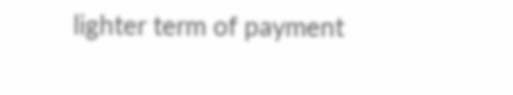lighter term of payment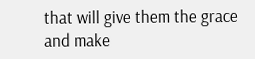that will give them the grace and make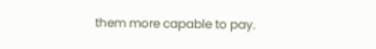them more capable to pay.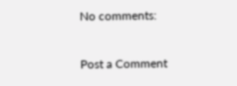No comments:

Post a Comment